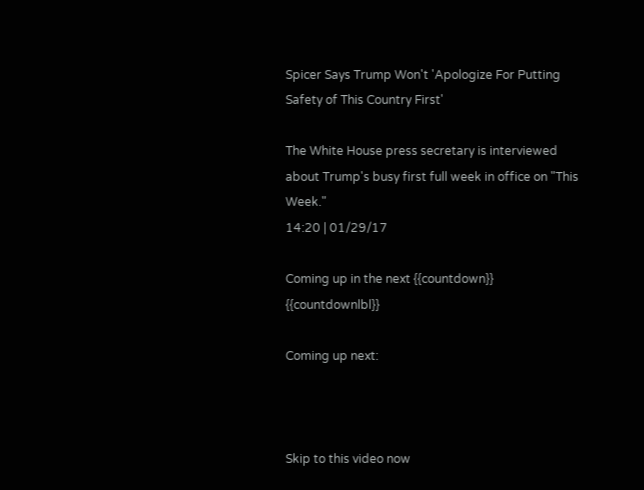Spicer Says Trump Won't 'Apologize For Putting Safety of This Country First'

The White House press secretary is interviewed about Trump's busy first full week in office on "This Week."
14:20 | 01/29/17

Coming up in the next {{countdown}} {{countdownlbl}}

Coming up next:



Skip to this video now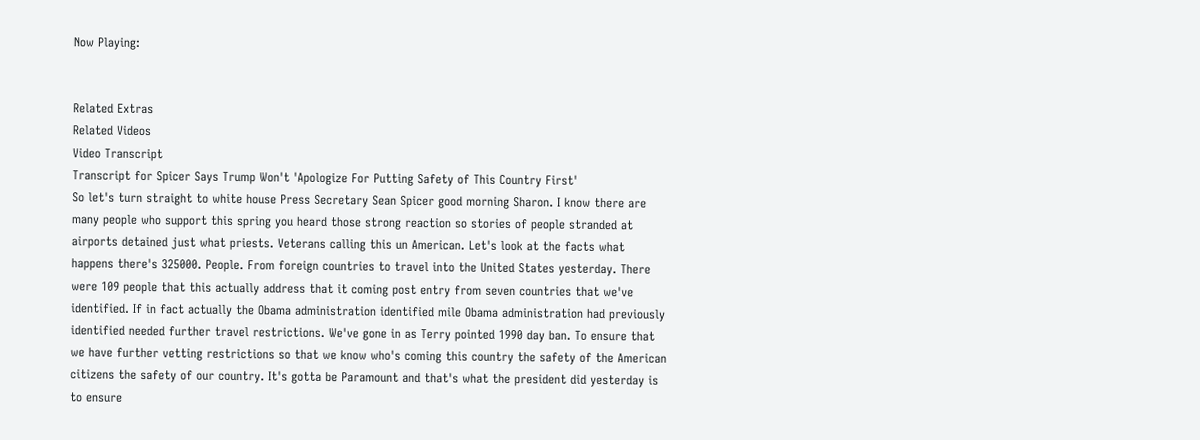Now Playing:


Related Extras
Related Videos
Video Transcript
Transcript for Spicer Says Trump Won't 'Apologize For Putting Safety of This Country First'
So let's turn straight to white house Press Secretary Sean Spicer good morning Sharon. I know there are many people who support this spring you heard those strong reaction so stories of people stranded at airports detained just what priests. Veterans calling this un American. Let's look at the facts what happens there's 325000. People. From foreign countries to travel into the United States yesterday. There were 109 people that this actually address that it coming post entry from seven countries that we've identified. If in fact actually the Obama administration identified mile Obama administration had previously identified needed further travel restrictions. We've gone in as Terry pointed 1990 day ban. To ensure that we have further vetting restrictions so that we know who's coming this country the safety of the American citizens the safety of our country. It's gotta be Paramount and that's what the president did yesterday is to ensure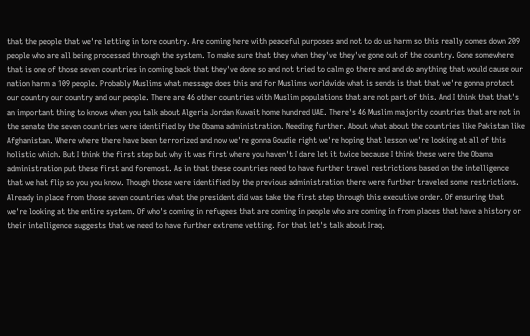that the people that we're letting in tore country. Are coming here with peaceful purposes and not to do us harm so this really comes down 209 people who are all being processed through the system. To make sure that they when they've they've gone out of the country. Gone somewhere that is one of those seven countries in coming back that they've done so and not tried to calm go there and and do anything that would cause our nation harm a 109 people. Probably Muslims what message does this and for Muslims worldwide what is sends is that that we're gonna protect our country our country and our people. There are 46 other countries with Muslim populations that are not part of this. And I think that that's an important thing to knows when you talk about Algeria Jordan Kuwait home hundred UAE. There's 46 Muslim majority countries that are not in the senate the seven countries were identified by the Obama administration. Needing further. About what about the countries like Pakistan like Afghanistan. Where where there have been terrorized and now we're gonna Goudie right we're hoping that lesson we're looking at all of this holistic which. But I think the first step but why it was first where you haven't I dare let it twice because I think these were the Obama administration put these first and foremost. As in that these countries need to have further travel restrictions based on the intelligence that we hat flip so you you know. Though those were identified by the previous administration there were further traveled some restrictions. Already in place from those seven countries what the president did was take the first step through this executive order. Of ensuring that we're looking at the entire system. Of who's coming in refugees that are coming in people who are coming in from places that have a history or their intelligence suggests that we need to have further extreme vetting. For that let's talk about Iraq.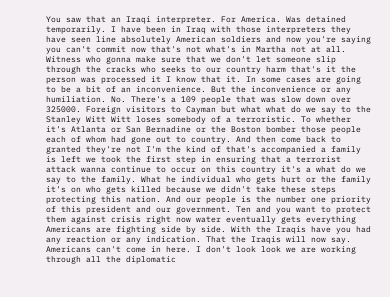You saw that an Iraqi interpreter. For America. Was detained temporarily. I have been in Iraq with those interpreters they have seen line absolutely American soldiers and now you're saying you can't commit now that's not what's in Martha not at all. Witness who gonna make sure that we don't let someone slip through the cracks who seeks to our country harm that's it the person was processed it I know that it. In some cases are going to be a bit of an inconvenience. But the inconvenience or any humiliation. No. There's a 109 people that was slow down over 325000. Foreign visitors to Cayman but what what do we say to the Stanley Witt Witt loses somebody of a terroristic. To whether it's Atlanta or San Bernadine or the Boston bomber those people each of whom had gone out to country. And then come back to granted they're not I'm the kind of that's accompanied a family is left we took the first step in ensuring that a terrorist attack wanna continue to occur on this country it's a what do we say to the family. What he individual who gets hurt or the family it's on who gets killed because we didn't take these steps protecting this nation. And our people is the number one priority of this president and our government. Ten and you want to protect them against crisis right now water eventually gets everything Americans are fighting side by side. With the Iraqis have you had any reaction or any indication. That the Iraqis will now say. Americans can't come in here. I don't look look we are working through all the diplomatic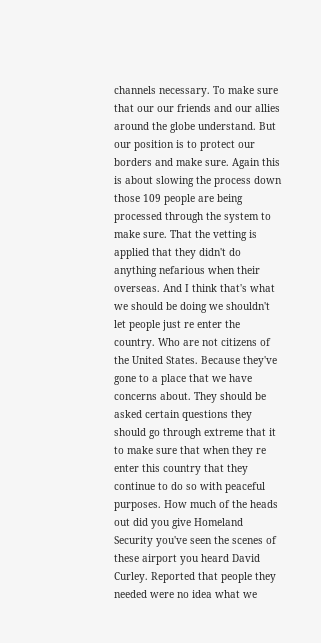channels necessary. To make sure that our our friends and our allies around the globe understand. But our position is to protect our borders and make sure. Again this is about slowing the process down those 109 people are being processed through the system to make sure. That the vetting is applied that they didn't do anything nefarious when their overseas. And I think that's what we should be doing we shouldn't let people just re enter the country. Who are not citizens of the United States. Because they've gone to a place that we have concerns about. They should be asked certain questions they should go through extreme that it to make sure that when they re enter this country that they continue to do so with peaceful purposes. How much of the heads out did you give Homeland Security you've seen the scenes of these airport you heard David Curley. Reported that people they needed were no idea what we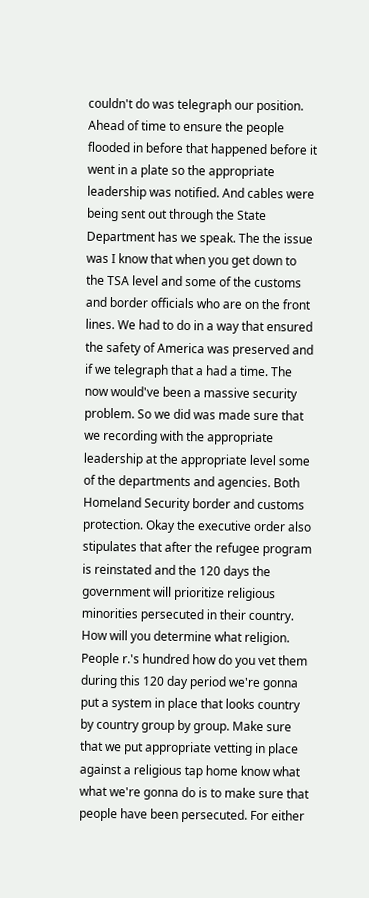couldn't do was telegraph our position. Ahead of time to ensure the people flooded in before that happened before it went in a plate so the appropriate leadership was notified. And cables were being sent out through the State Department has we speak. The the issue was I know that when you get down to the TSA level and some of the customs and border officials who are on the front lines. We had to do in a way that ensured the safety of America was preserved and if we telegraph that a had a time. The now would've been a massive security problem. So we did was made sure that we recording with the appropriate leadership at the appropriate level some of the departments and agencies. Both Homeland Security border and customs protection. Okay the executive order also stipulates that after the refugee program is reinstated and the 120 days the government will prioritize religious minorities persecuted in their country. How will you determine what religion. People r.'s hundred how do you vet them during this 120 day period we're gonna put a system in place that looks country by country group by group. Make sure that we put appropriate vetting in place against a religious tap home know what what we're gonna do is to make sure that people have been persecuted. For either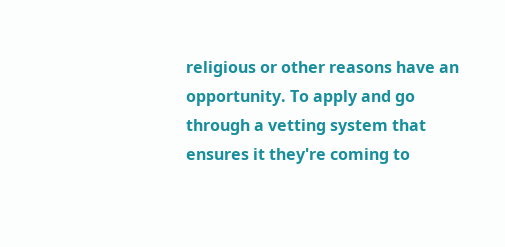religious or other reasons have an opportunity. To apply and go through a vetting system that ensures it they're coming to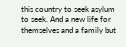this country to seek asylum to seek. And a new life for themselves and a family but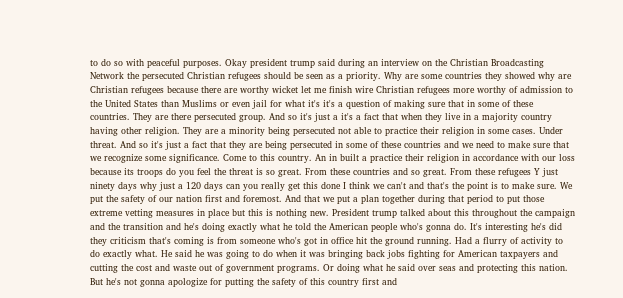to do so with peaceful purposes. Okay president trump said during an interview on the Christian Broadcasting Network the persecuted Christian refugees should be seen as a priority. Why are some countries they showed why are Christian refugees because there are worthy wicket let me finish wire Christian refugees more worthy of admission to the United States than Muslims or even jail for what it's it's a question of making sure that in some of these countries. They are there persecuted group. And so it's just a it's a fact that when they live in a majority country having other religion. They are a minority being persecuted not able to practice their religion in some cases. Under threat. And so it's just a fact that they are being persecuted in some of these countries and we need to make sure that we recognize some significance. Come to this country. An in built a practice their religion in accordance with our loss because its troops do you feel the threat is so great. From these countries and so great. From these refugees Y just ninety days why just a 120 days can you really get this done I think we can't and that's the point is to make sure. We put the safety of our nation first and foremost. And that we put a plan together during that period to put those extreme vetting measures in place but this is nothing new. President trump talked about this throughout the campaign and the transition and he's doing exactly what he told the American people who's gonna do. It's interesting he's did they criticism that's coming is from someone who's got in office hit the ground running. Had a flurry of activity to do exactly what. He said he was going to do when it was bringing back jobs fighting for American taxpayers and cutting the cost and waste out of government programs. Or doing what he said over seas and protecting this nation. But he's not gonna apologize for putting the safety of this country first and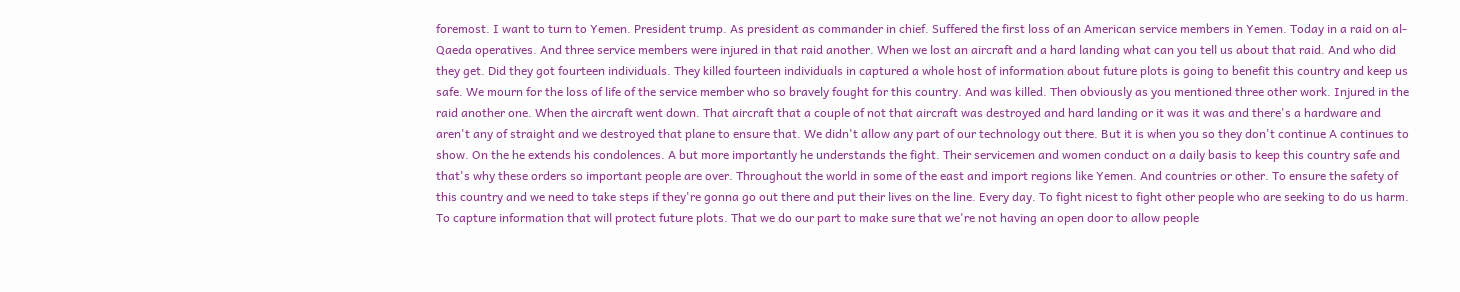foremost. I want to turn to Yemen. President trump. As president as commander in chief. Suffered the first loss of an American service members in Yemen. Today in a raid on al-Qaeda operatives. And three service members were injured in that raid another. When we lost an aircraft and a hard landing what can you tell us about that raid. And who did they get. Did they got fourteen individuals. They killed fourteen individuals in captured a whole host of information about future plots is going to benefit this country and keep us safe. We mourn for the loss of life of the service member who so bravely fought for this country. And was killed. Then obviously as you mentioned three other work. Injured in the raid another one. When the aircraft went down. That aircraft that a couple of not that aircraft was destroyed and hard landing or it was it was and there's a hardware and aren't any of straight and we destroyed that plane to ensure that. We didn't allow any part of our technology out there. But it is when you so they don't continue A continues to show. On the he extends his condolences. A but more importantly he understands the fight. Their servicemen and women conduct on a daily basis to keep this country safe and that's why these orders so important people are over. Throughout the world in some of the east and import regions like Yemen. And countries or other. To ensure the safety of this country and we need to take steps if they're gonna go out there and put their lives on the line. Every day. To fight nicest to fight other people who are seeking to do us harm. To capture information that will protect future plots. That we do our part to make sure that we're not having an open door to allow people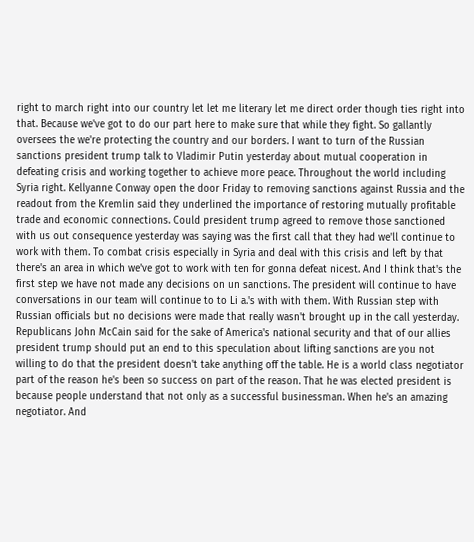right to march right into our country let let me literary let me direct order though ties right into that. Because we've got to do our part here to make sure that while they fight. So gallantly oversees the we're protecting the country and our borders. I want to turn of the Russian sanctions president trump talk to Vladimir Putin yesterday about mutual cooperation in defeating crisis and working together to achieve more peace. Throughout the world including Syria right. Kellyanne Conway open the door Friday to removing sanctions against Russia and the readout from the Kremlin said they underlined the importance of restoring mutually profitable trade and economic connections. Could president trump agreed to remove those sanctioned with us out consequence yesterday was saying was the first call that they had we'll continue to work with them. To combat crisis especially in Syria and deal with this crisis and left by that there's an area in which we've got to work with ten for gonna defeat nicest. And I think that's the first step we have not made any decisions on un sanctions. The president will continue to have conversations in our team will continue to to Li a.'s with with them. With Russian step with Russian officials but no decisions were made that really wasn't brought up in the call yesterday. Republicans John McCain said for the sake of America's national security and that of our allies president trump should put an end to this speculation about lifting sanctions are you not willing to do that the president doesn't take anything off the table. He is a world class negotiator part of the reason he's been so success on part of the reason. That he was elected president is because people understand that not only as a successful businessman. When he's an amazing negotiator. And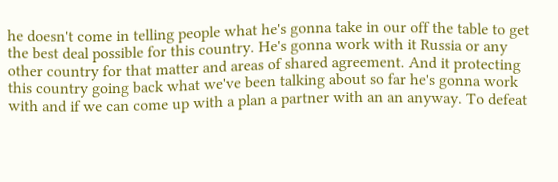he doesn't come in telling people what he's gonna take in our off the table to get the best deal possible for this country. He's gonna work with it Russia or any other country for that matter and areas of shared agreement. And it protecting this country going back what we've been talking about so far he's gonna work with and if we can come up with a plan a partner with an an anyway. To defeat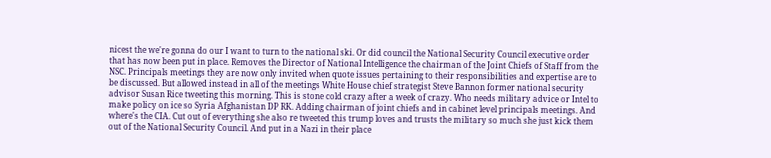nicest the we're gonna do our I want to turn to the national ski. Or did council the National Security Council executive order that has now been put in place. Removes the Director of National Intelligence the chairman of the Joint Chiefs of Staff from the NSC. Principals meetings they are now only invited when quote issues pertaining to their responsibilities and expertise are to be discussed. But allowed instead in all of the meetings White House chief strategist Steve Bannon former national security advisor Susan Rice tweeting this morning. This is stone cold crazy after a week of crazy. Who needs military advice or Intel to make policy on ice so Syria Afghanistan DP RK. Adding chairman of joint chiefs and in cabinet level principals meetings. And where's the CIA. Cut out of everything she also re tweeted this trump loves and trusts the military so much she just kick them out of the National Security Council. And put in a Nazi in their place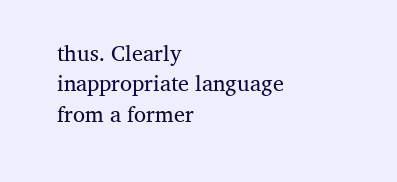thus. Clearly inappropriate language from a former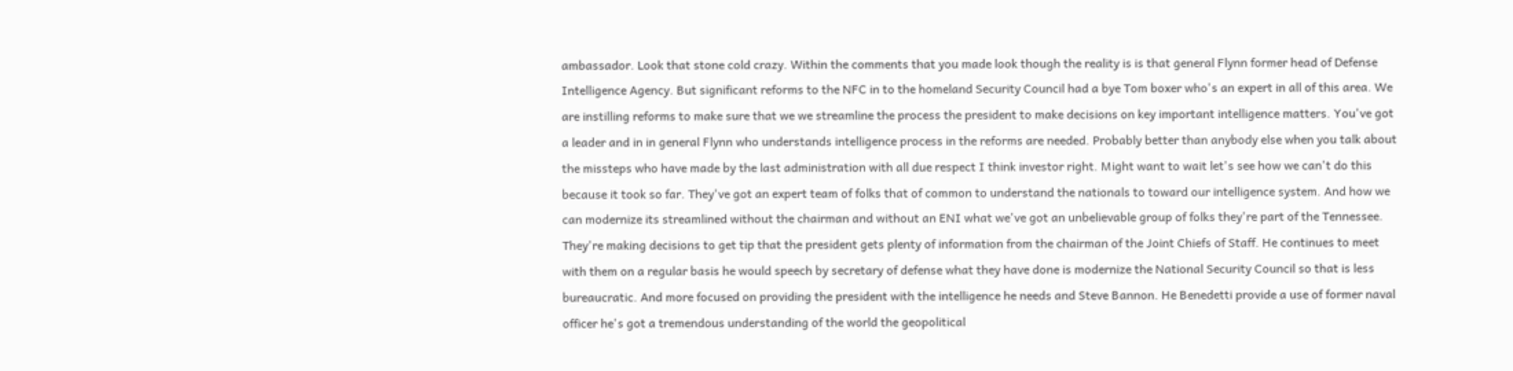ambassador. Look that stone cold crazy. Within the comments that you made look though the reality is is that general Flynn former head of Defense Intelligence Agency. But significant reforms to the NFC in to the homeland Security Council had a bye Tom boxer who's an expert in all of this area. We are instilling reforms to make sure that we we streamline the process the president to make decisions on key important intelligence matters. You've got a leader and in in general Flynn who understands intelligence process in the reforms are needed. Probably better than anybody else when you talk about the missteps who have made by the last administration with all due respect I think investor right. Might want to wait let's see how we can't do this because it took so far. They've got an expert team of folks that of common to understand the nationals to toward our intelligence system. And how we can modernize its streamlined without the chairman and without an ENI what we've got an unbelievable group of folks they're part of the Tennessee. They're making decisions to get tip that the president gets plenty of information from the chairman of the Joint Chiefs of Staff. He continues to meet with them on a regular basis he would speech by secretary of defense what they have done is modernize the National Security Council so that is less bureaucratic. And more focused on providing the president with the intelligence he needs and Steve Bannon. He Benedetti provide a use of former naval officer he's got a tremendous understanding of the world the geopolitical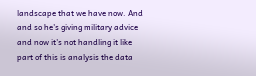landscape that we have now. And and so he's giving military advice and now it's not handling it like part of this is analysis the data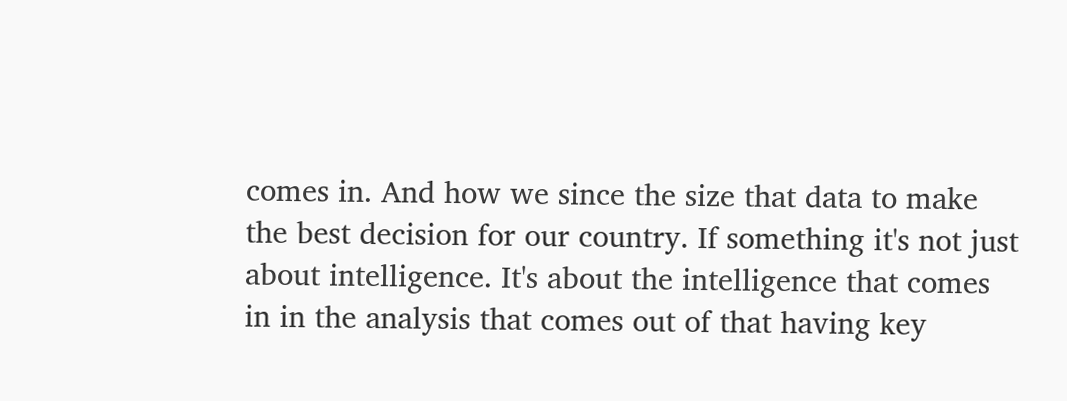comes in. And how we since the size that data to make the best decision for our country. If something it's not just about intelligence. It's about the intelligence that comes in in the analysis that comes out of that having key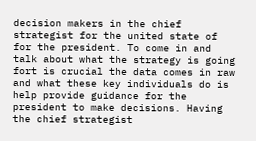decision makers in the chief strategist for the united state of for the president. To come in and talk about what the strategy is going fort is crucial the data comes in raw and what these key individuals do is help provide guidance for the president to make decisions. Having the chief strategist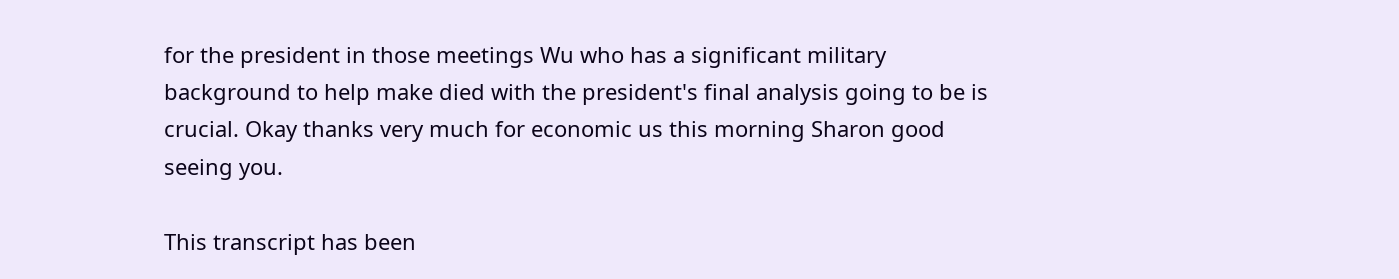for the president in those meetings Wu who has a significant military background to help make died with the president's final analysis going to be is crucial. Okay thanks very much for economic us this morning Sharon good seeing you.

This transcript has been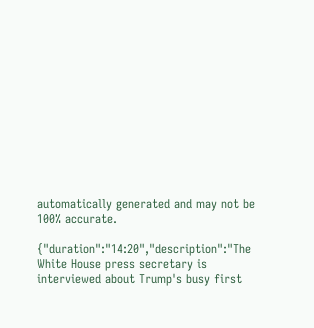automatically generated and may not be 100% accurate.

{"duration":"14:20","description":"The White House press secretary is interviewed about Trump's busy first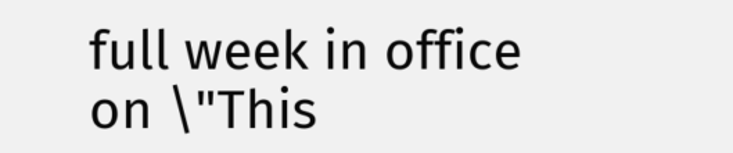full week in office on \"This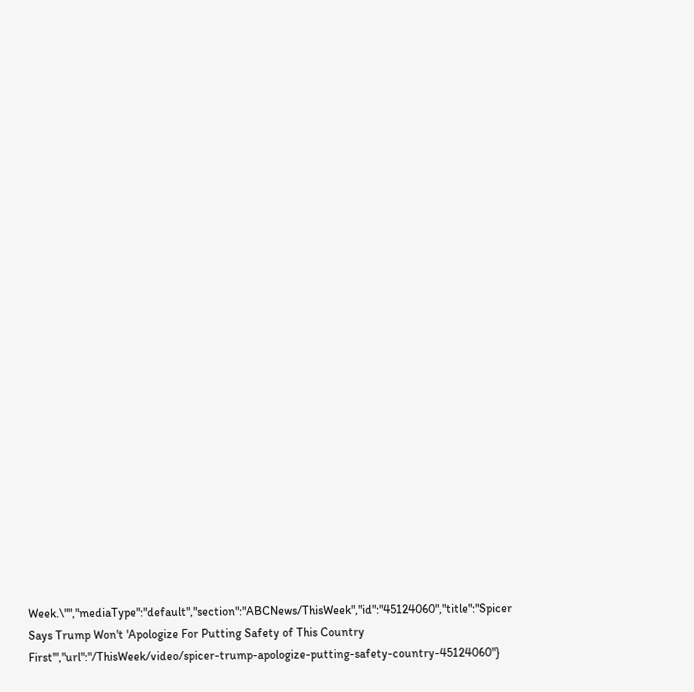Week.\"","mediaType":"default","section":"ABCNews/ThisWeek","id":"45124060","title":"Spicer Says Trump Won't 'Apologize For Putting Safety of This Country First'","url":"/ThisWeek/video/spicer-trump-apologize-putting-safety-country-45124060"}